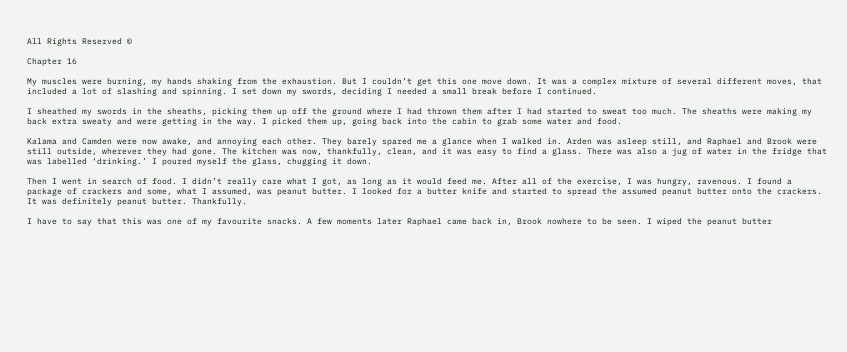All Rights Reserved ©

Chapter 16

My muscles were burning, my hands shaking from the exhaustion. But I couldn’t get this one move down. It was a complex mixture of several different moves, that included a lot of slashing and spinning. I set down my swords, deciding I needed a small break before I continued.

I sheathed my swords in the sheaths, picking them up off the ground where I had thrown them after I had started to sweat too much. The sheaths were making my back extra sweaty and were getting in the way. I picked them up, going back into the cabin to grab some water and food.

Kalama and Camden were now awake, and annoying each other. They barely spared me a glance when I walked in. Arden was asleep still, and Raphael and Brook were still outside, wherever they had gone. The kitchen was now, thankfully, clean, and it was easy to find a glass. There was also a jug of water in the fridge that was labelled ‘drinking.’ I poured myself the glass, chugging it down.

Then I went in search of food. I didn’t really care what I got, as long as it would feed me. After all of the exercise, I was hungry, ravenous. I found a package of crackers and some, what I assumed, was peanut butter. I looked for a butter knife and started to spread the assumed peanut butter onto the crackers. It was definitely peanut butter. Thankfully.

I have to say that this was one of my favourite snacks. A few moments later Raphael came back in, Brook nowhere to be seen. I wiped the peanut butter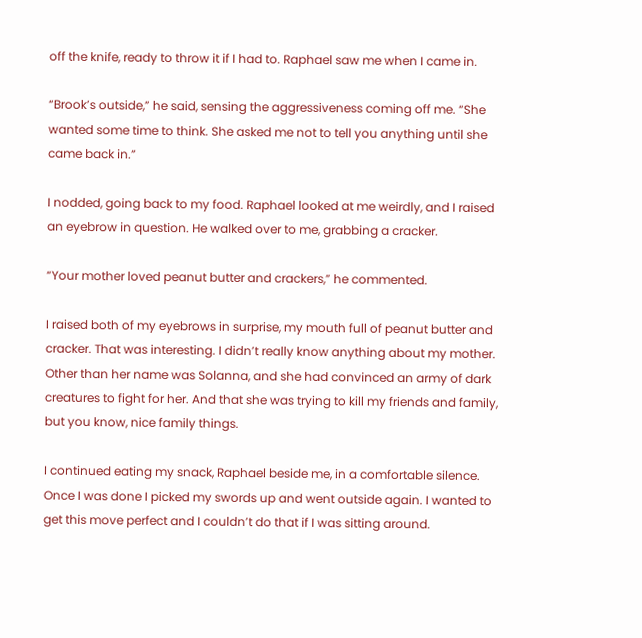off the knife, ready to throw it if I had to. Raphael saw me when I came in.

“Brook’s outside,” he said, sensing the aggressiveness coming off me. “She wanted some time to think. She asked me not to tell you anything until she came back in.”

I nodded, going back to my food. Raphael looked at me weirdly, and I raised an eyebrow in question. He walked over to me, grabbing a cracker.

“Your mother loved peanut butter and crackers,” he commented.

I raised both of my eyebrows in surprise, my mouth full of peanut butter and cracker. That was interesting. I didn’t really know anything about my mother. Other than her name was Solanna, and she had convinced an army of dark creatures to fight for her. And that she was trying to kill my friends and family, but you know, nice family things.

I continued eating my snack, Raphael beside me, in a comfortable silence. Once I was done I picked my swords up and went outside again. I wanted to get this move perfect and I couldn’t do that if I was sitting around.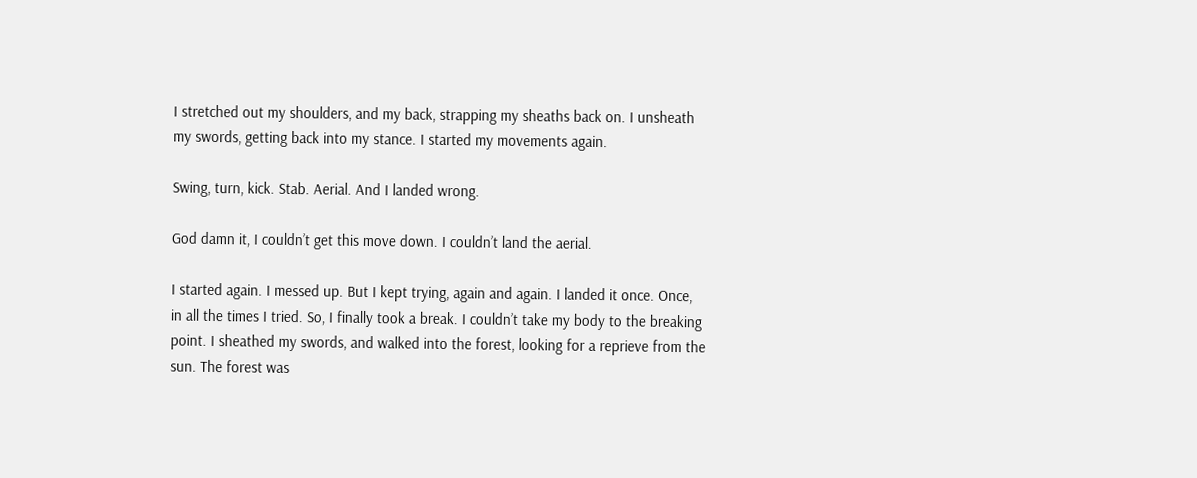I stretched out my shoulders, and my back, strapping my sheaths back on. I unsheath my swords, getting back into my stance. I started my movements again.

Swing, turn, kick. Stab. Aerial. And I landed wrong.

God damn it, I couldn’t get this move down. I couldn’t land the aerial.

I started again. I messed up. But I kept trying, again and again. I landed it once. Once, in all the times I tried. So, I finally took a break. I couldn’t take my body to the breaking point. I sheathed my swords, and walked into the forest, looking for a reprieve from the sun. The forest was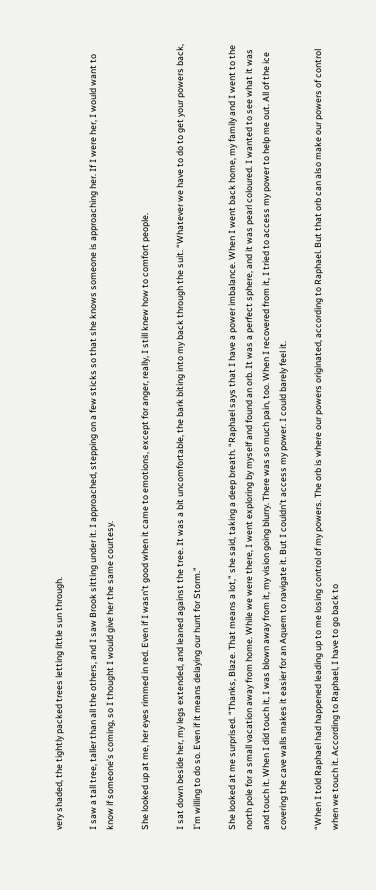very shaded, the tightly packed trees letting little sun through.

I saw a tall tree, taller than all the others, and I saw Brook sitting under it. I approached, stepping on a few sticks so that she knows someone is approaching her. If I were her, I would want to know if someone’s coming, so I thought I would give her the same courtesy.

She looked up at me, her eyes rimmed in red. Even if I wasn’t good when it came to emotions, except for anger, really, I still knew how to comfort people.

I sat down beside her, my legs extended, and leaned against the tree. It was a bit uncomfortable, the bark biting into my back through the suit. “Whatever we have to do to get your powers back, I’m willing to do so. Even if it means delaying our hunt for Storm.”

She looked at me surprised. “Thanks, Blaze. That means a lot,” she said, taking a deep breath. “Raphael says that I have a power imbalance. When I went back home, my family and I went to the north pole for a small vacation away from home. While we were there, I went exploring by myself and found an orb. It was a perfect sphere, and it was pearl coloured. I wanted to see what it was and touch it. When I did touch it, I was blown away from it, my vision going blurry. There was so much pain, too. When I recovered from it, I tried to access my power to help me out. All of the ice covering the cave walls makes it easier for an Aquem to navigate it. But I couldn’t access my power. I could barely feel it.

“When I told Raphael had happened leading up to me losing control of my powers. The orb is where our powers originated, according to Raphael. But that orb can also make our powers of control when we touch it. According to Raphael, I have to go back to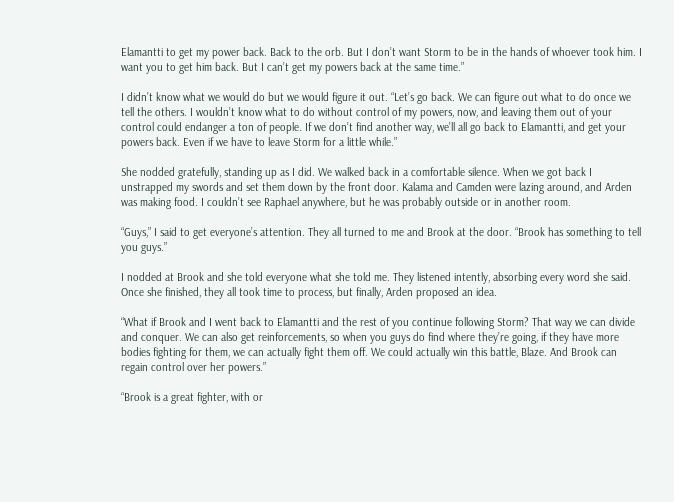Elamantti to get my power back. Back to the orb. But I don’t want Storm to be in the hands of whoever took him. I want you to get him back. But I can’t get my powers back at the same time.”

I didn’t know what we would do but we would figure it out. “Let’s go back. We can figure out what to do once we tell the others. I wouldn’t know what to do without control of my powers, now, and leaving them out of your control could endanger a ton of people. If we don’t find another way, we’ll all go back to Elamantti, and get your powers back. Even if we have to leave Storm for a little while.”

She nodded gratefully, standing up as I did. We walked back in a comfortable silence. When we got back I unstrapped my swords and set them down by the front door. Kalama and Camden were lazing around, and Arden was making food. I couldn’t see Raphael anywhere, but he was probably outside or in another room.

“Guys,” I said to get everyone’s attention. They all turned to me and Brook at the door. “Brook has something to tell you guys.”

I nodded at Brook and she told everyone what she told me. They listened intently, absorbing every word she said. Once she finished, they all took time to process, but finally, Arden proposed an idea.

“What if Brook and I went back to Elamantti and the rest of you continue following Storm? That way we can divide and conquer. We can also get reinforcements, so when you guys do find where they’re going, if they have more bodies fighting for them, we can actually fight them off. We could actually win this battle, Blaze. And Brook can regain control over her powers.”

“Brook is a great fighter, with or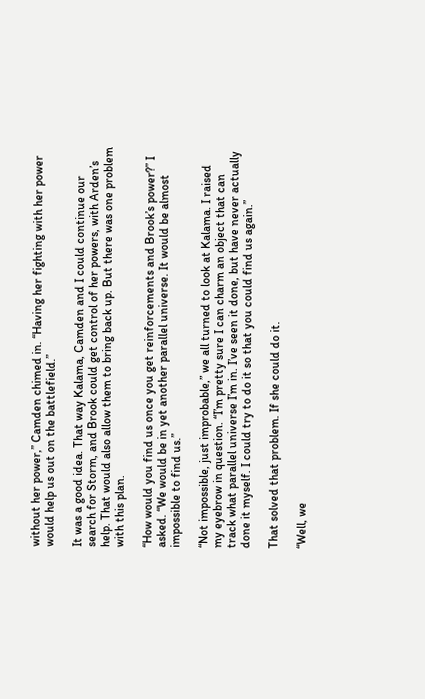without her power,” Camden chimed in. “Having her fighting with her power would help us out on the battlefield.”

It was a good idea. That way Kalama, Camden and I could continue our search for Storm, and Brook could get control of her powers, with Arden’s help. That would also allow them to bring back up. But there was one problem with this plan.

“How would you find us once you get reinforcements and Brook’s power?” I asked. “We would be in yet another parallel universe. It would be almost impossible to find us.”

“Not impossible, just improbable,” we all turned to look at Kalama. I raised my eyebrow in question. “I’m pretty sure I can charm an object that can track what parallel universe I’m in. I’ve seen it done, but have never actually done it myself. I could try to do it so that you could find us again.”

That solved that problem. If she could do it.

“Well, we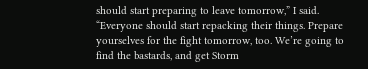should start preparing to leave tomorrow,” I said. “Everyone should start repacking their things. Prepare yourselves for the fight tomorrow, too. We’re going to find the bastards, and get Storm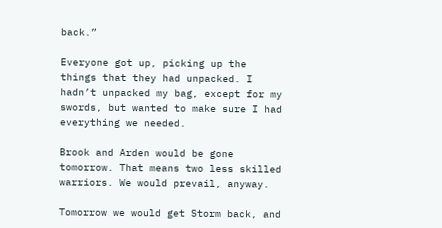back.”

Everyone got up, picking up the things that they had unpacked. I hadn’t unpacked my bag, except for my swords, but wanted to make sure I had everything we needed.

Brook and Arden would be gone tomorrow. That means two less skilled warriors. We would prevail, anyway.

Tomorrow we would get Storm back, and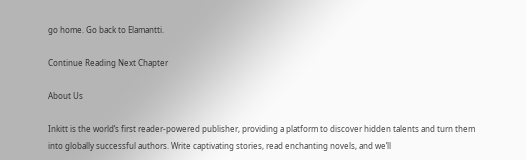go home. Go back to Elamantti.

Continue Reading Next Chapter

About Us

Inkitt is the world’s first reader-powered publisher, providing a platform to discover hidden talents and turn them into globally successful authors. Write captivating stories, read enchanting novels, and we’ll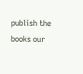publish the books our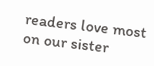readers love most on our sister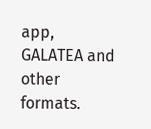app, GALATEA and other formats.